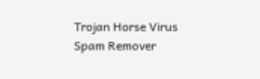Trojan Horse Virus Spam Remover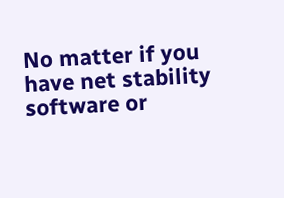No matter if you have net stability software or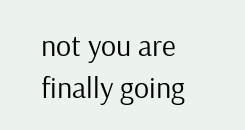not you are finally going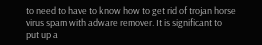to need to have to know how to get rid of trojan horse virus spam with adware remover. It is significant to put up a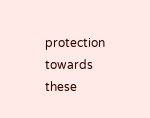protection towards these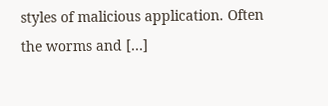styles of malicious application. Often the worms and […]